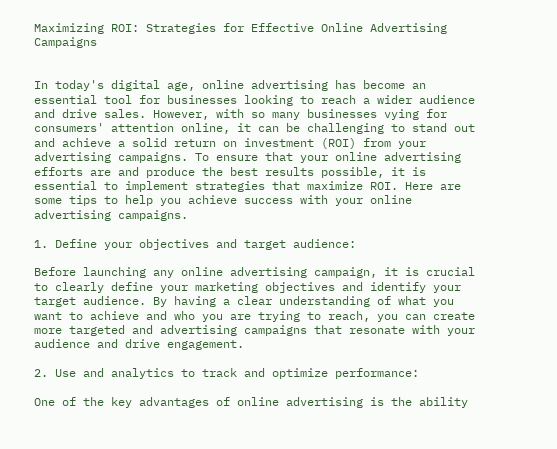Maximizing ROI: Strategies for Effective Online Advertising Campaigns


In today's digital age, online advertising has become an essential tool for businesses looking to reach a wider audience and drive sales. However, with so many businesses vying for consumers' attention online, it can be challenging to stand out and achieve a solid return on investment (ROI) from your advertising campaigns. To ensure that your online advertising efforts are and produce the best results possible, it is essential to implement strategies that maximize ROI. Here are some tips to help you achieve success with your online advertising campaigns.

1. Define your objectives and target audience:

Before launching any online advertising campaign, it is crucial to clearly define your marketing objectives and identify your target audience. By having a clear understanding of what you want to achieve and who you are trying to reach, you can create more targeted and advertising campaigns that resonate with your audience and drive engagement.

2. Use and analytics to track and optimize performance:

One of the key advantages of online advertising is the ability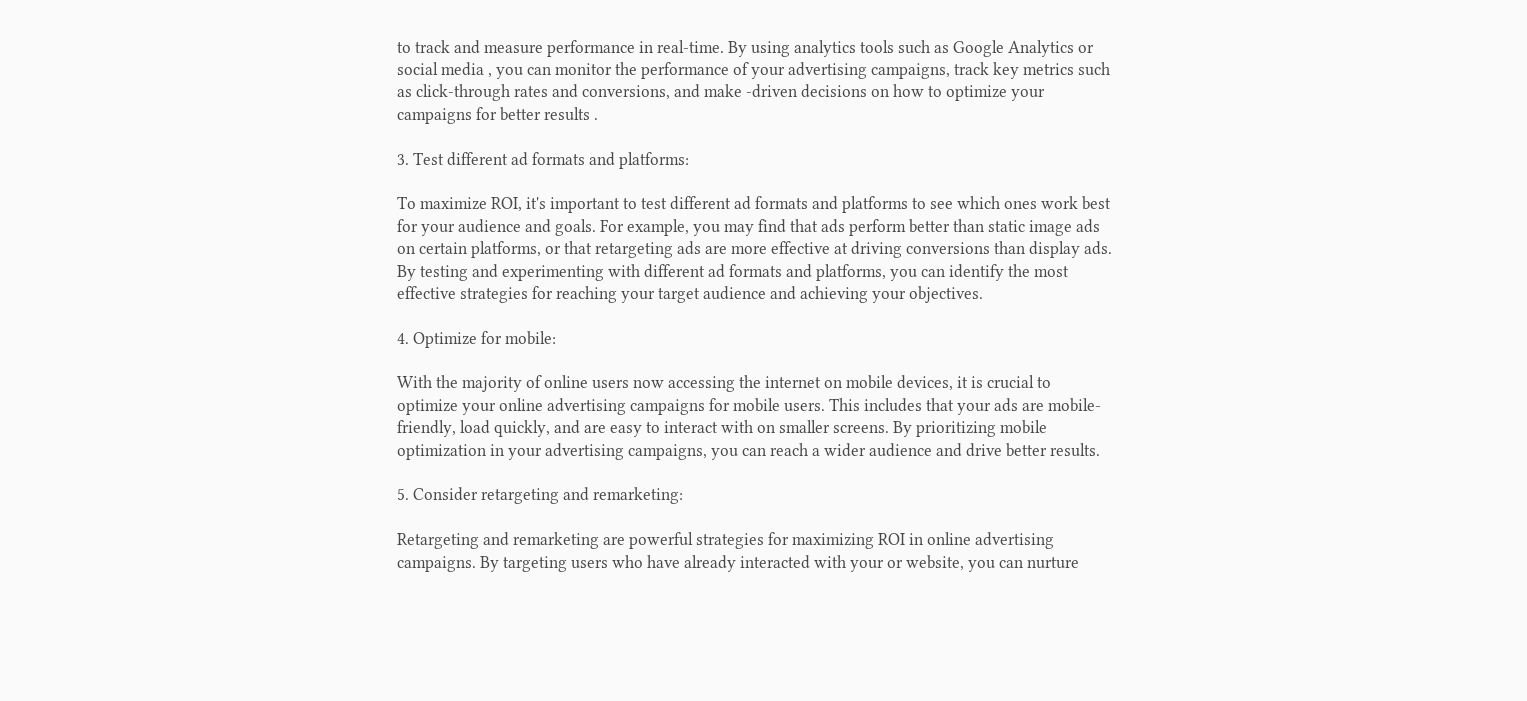to track and measure performance in real-time. By using analytics tools such as Google Analytics or social media , you can monitor the performance of your advertising campaigns, track key metrics such as click-through rates and conversions, and make -driven decisions on how to optimize your campaigns for better results .

3. Test different ad formats and platforms:

To maximize ROI, it's important to test different ad formats and platforms to see which ones work best for your audience and goals. For example, you may find that ads perform better than static image ads on certain platforms, or that retargeting ads are more effective at driving conversions than display ads. By testing and experimenting with different ad formats and platforms, you can identify the most effective strategies for reaching your target audience and achieving your objectives.

4. Optimize for mobile:

With the majority of online users now accessing the internet on mobile devices, it is crucial to optimize your online advertising campaigns for mobile users. This includes that your ads are mobile-friendly, load quickly, and are easy to interact with on smaller screens. By prioritizing mobile optimization in your advertising campaigns, you can reach a wider audience and drive better results.

5. Consider retargeting and remarketing:

Retargeting and remarketing are powerful strategies for maximizing ROI in online advertising campaigns. By targeting users who have already interacted with your or website, you can nurture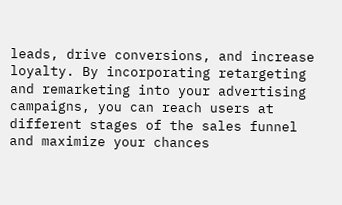leads, drive conversions, and increase loyalty. By incorporating retargeting and remarketing into your advertising campaigns, you can reach users at different stages of the sales funnel and maximize your chances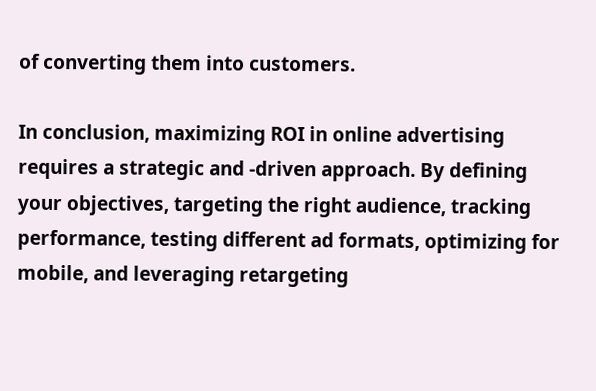of converting them into customers.

In conclusion, maximizing ROI in online advertising requires a strategic and -driven approach. By defining your objectives, targeting the right audience, tracking performance, testing different ad formats, optimizing for mobile, and leveraging retargeting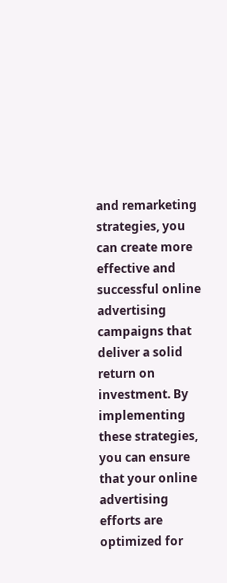and remarketing strategies, you can create more effective and successful online advertising campaigns that deliver a solid return on investment. By implementing these strategies, you can ensure that your online advertising efforts are optimized for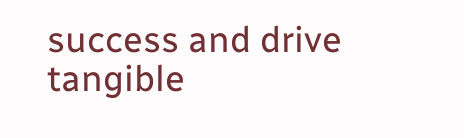success and drive tangible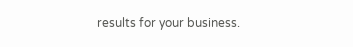results for your business.